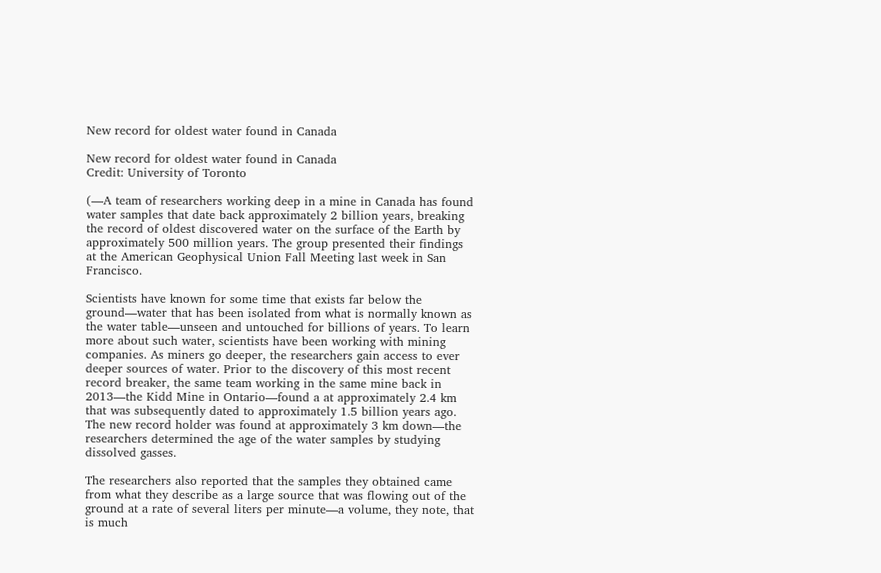New record for oldest water found in Canada

New record for oldest water found in Canada
Credit: University of Toronto

(—A team of researchers working deep in a mine in Canada has found water samples that date back approximately 2 billion years, breaking the record of oldest discovered water on the surface of the Earth by approximately 500 million years. The group presented their findings at the American Geophysical Union Fall Meeting last week in San Francisco.

Scientists have known for some time that exists far below the ground—water that has been isolated from what is normally known as the water table—unseen and untouched for billions of years. To learn more about such water, scientists have been working with mining companies. As miners go deeper, the researchers gain access to ever deeper sources of water. Prior to the discovery of this most recent record breaker, the same team working in the same mine back in 2013—the Kidd Mine in Ontario—found a at approximately 2.4 km that was subsequently dated to approximately 1.5 billion years ago. The new record holder was found at approximately 3 km down—the researchers determined the age of the water samples by studying dissolved gasses.

The researchers also reported that the samples they obtained came from what they describe as a large source that was flowing out of the ground at a rate of several liters per minute—a volume, they note, that is much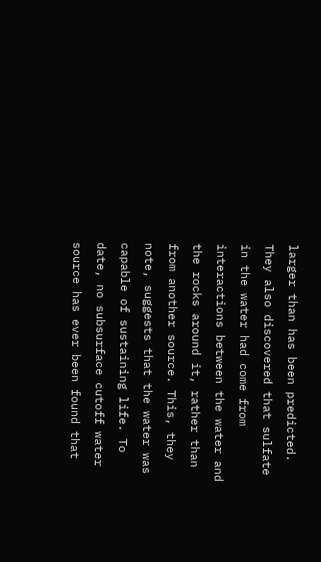larger than has been predicted. They also discovered that sulfate in the water had come from interactions between the water and the rocks around it, rather than from another source. This, they note, suggests that the water was capable of sustaining life. To date, no subsurface cutoff water source has ever been found that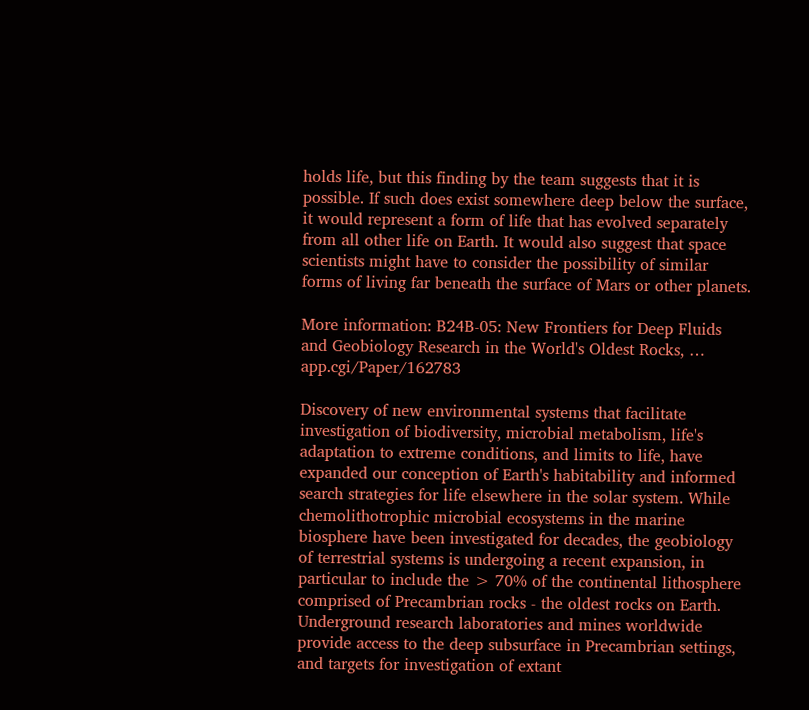holds life, but this finding by the team suggests that it is possible. If such does exist somewhere deep below the surface, it would represent a form of life that has evolved separately from all other life on Earth. It would also suggest that space scientists might have to consider the possibility of similar forms of living far beneath the surface of Mars or other planets.

More information: B24B-05: New Frontiers for Deep Fluids and Geobiology Research in the World's Oldest Rocks, … app.cgi/Paper/162783

Discovery of new environmental systems that facilitate investigation of biodiversity, microbial metabolism, life's adaptation to extreme conditions, and limits to life, have expanded our conception of Earth's habitability and informed search strategies for life elsewhere in the solar system. While chemolithotrophic microbial ecosystems in the marine biosphere have been investigated for decades, the geobiology of terrestrial systems is undergoing a recent expansion, in particular to include the > 70% of the continental lithosphere comprised of Precambrian rocks - the oldest rocks on Earth.
Underground research laboratories and mines worldwide provide access to the deep subsurface in Precambrian settings, and targets for investigation of extant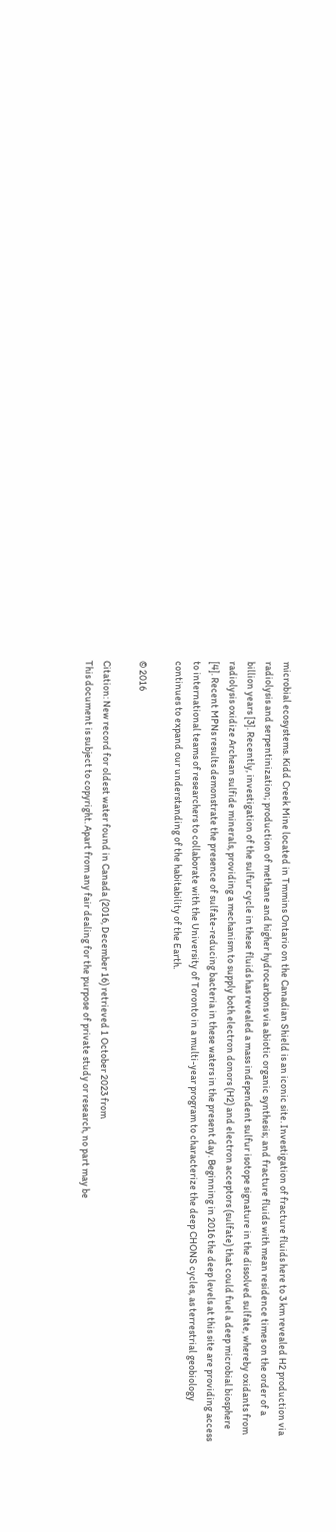microbial ecosystems. Kidd Creek Mine located in Tmmins Ontario on the Canadian Shield is an iconic site. Investigation of fracture fluids here to 3 km revealed H2 production via radiolysis and serpentinization; production of methane and higher hydrocarbons via abiotic organic synthesis; and fracture fluids with mean residence times on the order of a billion years [3]. Recently, investigation of the sulfur cycle in these fluids has revealed a mass independent sulfur isotope signature in the dissolved sulfate, whereby oxidants from radiolysis oxidize Archean sulfide minerals, providing a mechanism to supply both electron donors (H2) and electron acceptors (sulfate) that could fuel a deep microbial biosphere [4]. Recent MPNs results demonstrate the presence of sulfate-reducing bacteria in these waters in the present day. Beginning in 2016 the deep levels at this site are providing access to international teams of researchers to collaborate with the University of Toronto in a multi-year program to characterize the deep CHONS cycles, as terrestrial geobiology continues to expand our understanding of the habitability of the Earth.

© 2016

Citation: New record for oldest water found in Canada (2016, December 16) retrieved 1 October 2023 from
This document is subject to copyright. Apart from any fair dealing for the purpose of private study or research, no part may be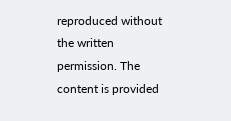reproduced without the written permission. The content is provided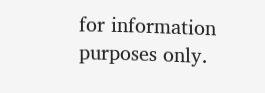for information purposes only.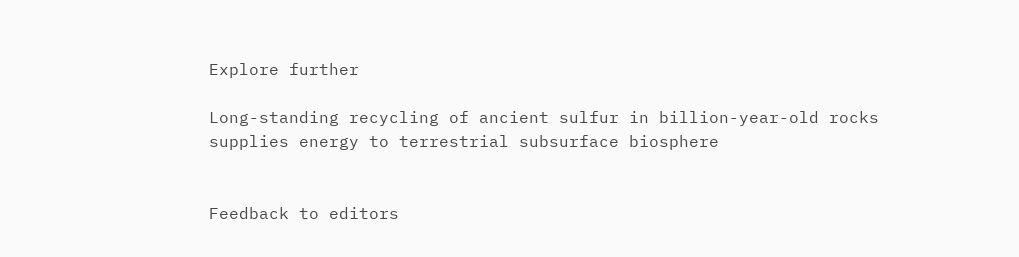Explore further

Long-standing recycling of ancient sulfur in billion-year-old rocks supplies energy to terrestrial subsurface biosphere


Feedback to editors